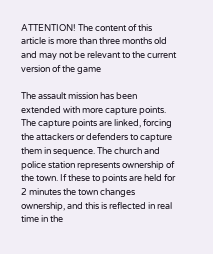ATTENTION! The content of this article is more than three months old and may not be relevant to the current version of the game

The assault mission has been extended with more capture points. The capture points are linked, forcing the attackers or defenders to capture them in sequence. The church and police station represents ownership of the town. If these to points are held for 2 minutes the town changes ownership, and this is reflected in real time in the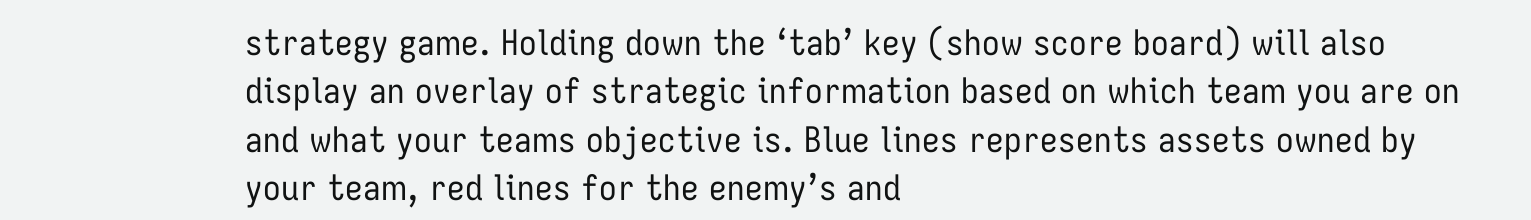strategy game. Holding down the ‘tab’ key (show score board) will also display an overlay of strategic information based on which team you are on and what your teams objective is. Blue lines represents assets owned by your team, red lines for the enemy’s and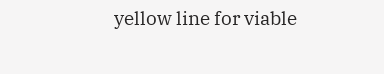yellow line for viable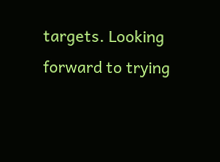targets. Looking forward to trying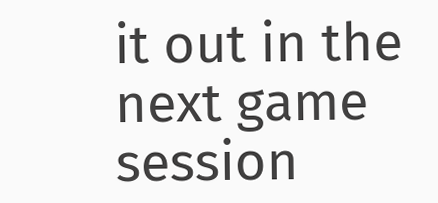it out in the next game session